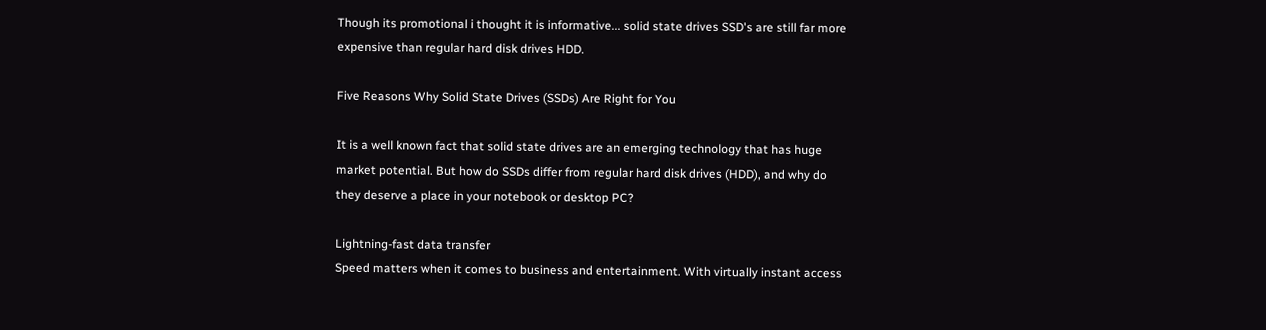Though its promotional i thought it is informative... solid state drives SSD's are still far more expensive than regular hard disk drives HDD.

Five Reasons Why Solid State Drives (SSDs) Are Right for You

It is a well known fact that solid state drives are an emerging technology that has huge market potential. But how do SSDs differ from regular hard disk drives (HDD), and why do they deserve a place in your notebook or desktop PC?

Lightning-fast data transfer
Speed matters when it comes to business and entertainment. With virtually instant access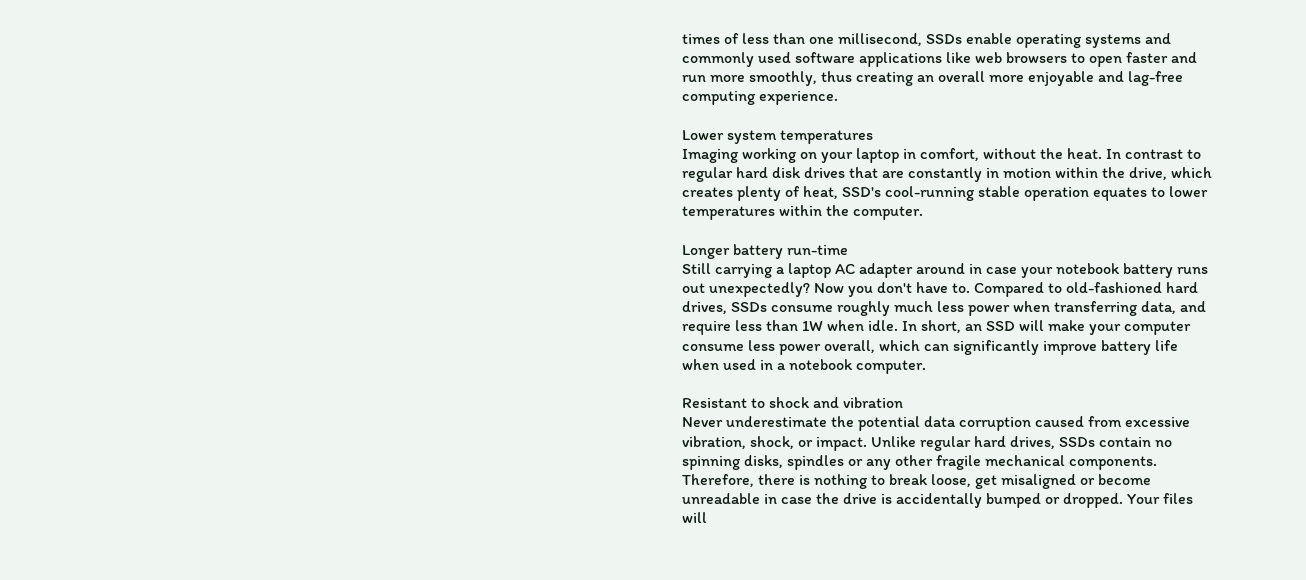times of less than one millisecond, SSDs enable operating systems and commonly used software applications like web browsers to open faster and run more smoothly, thus creating an overall more enjoyable and lag-free computing experience.

Lower system temperatures
Imaging working on your laptop in comfort, without the heat. In contrast to regular hard disk drives that are constantly in motion within the drive, which creates plenty of heat, SSD's cool-running stable operation equates to lower temperatures within the computer.

Longer battery run-time
Still carrying a laptop AC adapter around in case your notebook battery runs out unexpectedly? Now you don't have to. Compared to old-fashioned hard drives, SSDs consume roughly much less power when transferring data, and require less than 1W when idle. In short, an SSD will make your computer consume less power overall, which can significantly improve battery life when used in a notebook computer.

Resistant to shock and vibration
Never underestimate the potential data corruption caused from excessive vibration, shock, or impact. Unlike regular hard drives, SSDs contain no spinning disks, spindles or any other fragile mechanical components. Therefore, there is nothing to break loose, get misaligned or become unreadable in case the drive is accidentally bumped or dropped. Your files will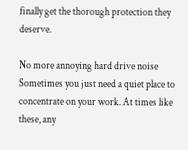finally get the thorough protection they deserve.

No more annoying hard drive noise
Sometimes you just need a quiet place to concentrate on your work. At times like these, any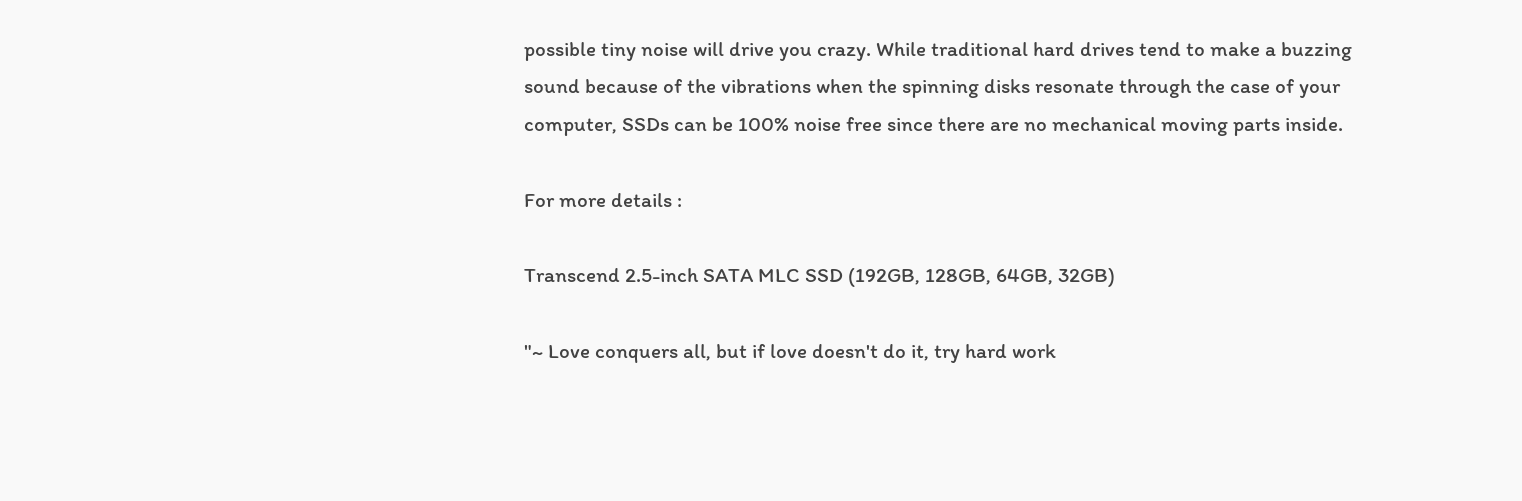possible tiny noise will drive you crazy. While traditional hard drives tend to make a buzzing sound because of the vibrations when the spinning disks resonate through the case of your computer, SSDs can be 100% noise free since there are no mechanical moving parts inside.

For more details :

Transcend 2.5-inch SATA MLC SSD (192GB, 128GB, 64GB, 32GB)

"~ Love conquers all, but if love doesn't do it, try hard work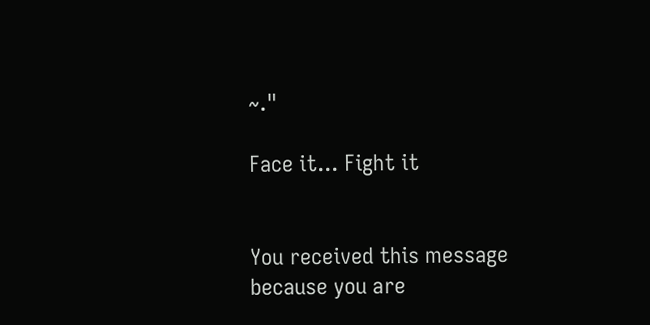~."

Face it... Fight it


You received this message because you are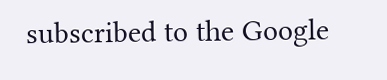subscribed to the Google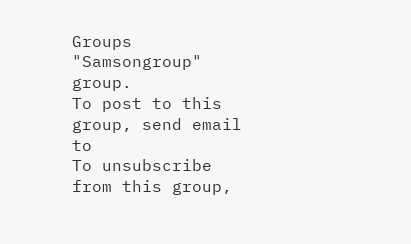Groups "Samsongroup" group.
To post to this group, send email to
To unsubscribe from this group,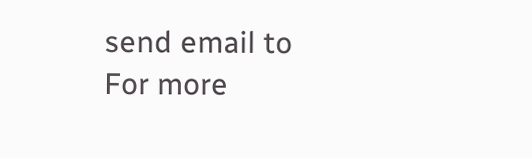send email to
For more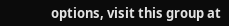options, visit this group at